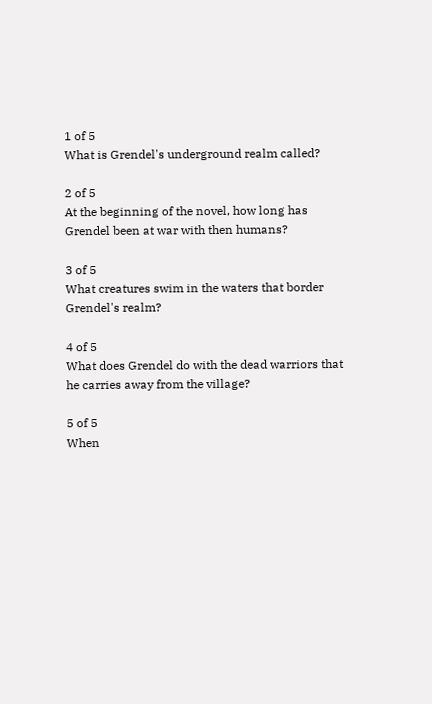1 of 5
What is Grendel's underground realm called?

2 of 5
At the beginning of the novel, how long has Grendel been at war with then humans?

3 of 5
What creatures swim in the waters that border Grendel's realm?

4 of 5
What does Grendel do with the dead warriors that he carries away from the village?

5 of 5
When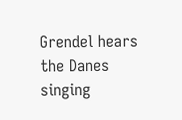Grendel hears the Danes singing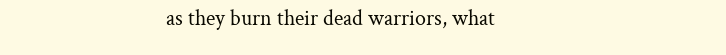as they burn their dead warriors, what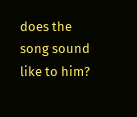does the song sound like to him?